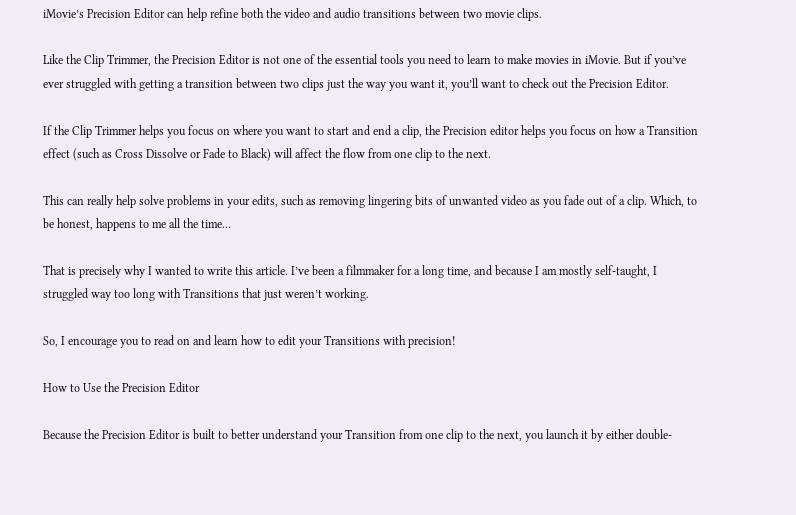iMovie’s Precision Editor can help refine both the video and audio transitions between two movie clips.

Like the Clip Trimmer, the Precision Editor is not one of the essential tools you need to learn to make movies in iMovie. But if you’ve ever struggled with getting a transition between two clips just the way you want it, you’ll want to check out the Precision Editor.

If the Clip Trimmer helps you focus on where you want to start and end a clip, the Precision editor helps you focus on how a Transition effect (such as Cross Dissolve or Fade to Black) will affect the flow from one clip to the next.

This can really help solve problems in your edits, such as removing lingering bits of unwanted video as you fade out of a clip. Which, to be honest, happens to me all the time…

That is precisely why I wanted to write this article. I’ve been a filmmaker for a long time, and because I am mostly self-taught, I struggled way too long with Transitions that just weren’t working.

So, I encourage you to read on and learn how to edit your Transitions with precision!

How to Use the Precision Editor

Because the Precision Editor is built to better understand your Transition from one clip to the next, you launch it by either double-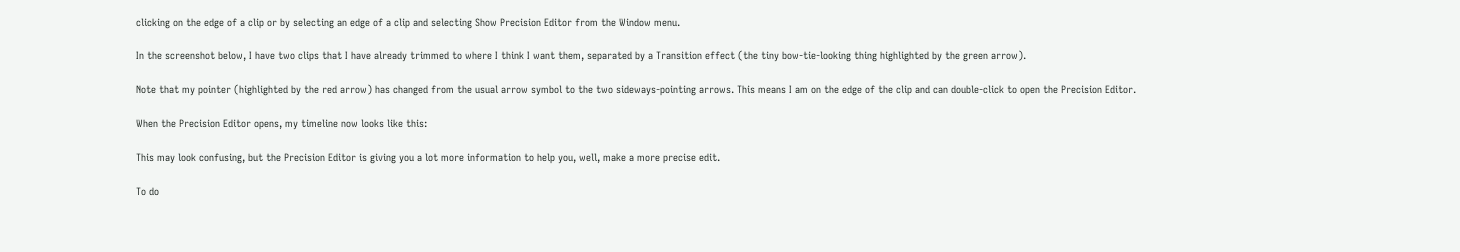clicking on the edge of a clip or by selecting an edge of a clip and selecting Show Precision Editor from the Window menu.

In the screenshot below, I have two clips that I have already trimmed to where I think I want them, separated by a Transition effect (the tiny bow-tie-looking thing highlighted by the green arrow).

Note that my pointer (highlighted by the red arrow) has changed from the usual arrow symbol to the two sideways-pointing arrows. This means I am on the edge of the clip and can double-click to open the Precision Editor.

When the Precision Editor opens, my timeline now looks like this:

This may look confusing, but the Precision Editor is giving you a lot more information to help you, well, make a more precise edit.

To do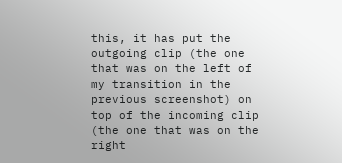this, it has put the outgoing clip (the one that was on the left of my transition in the previous screenshot) on top of the incoming clip (the one that was on the right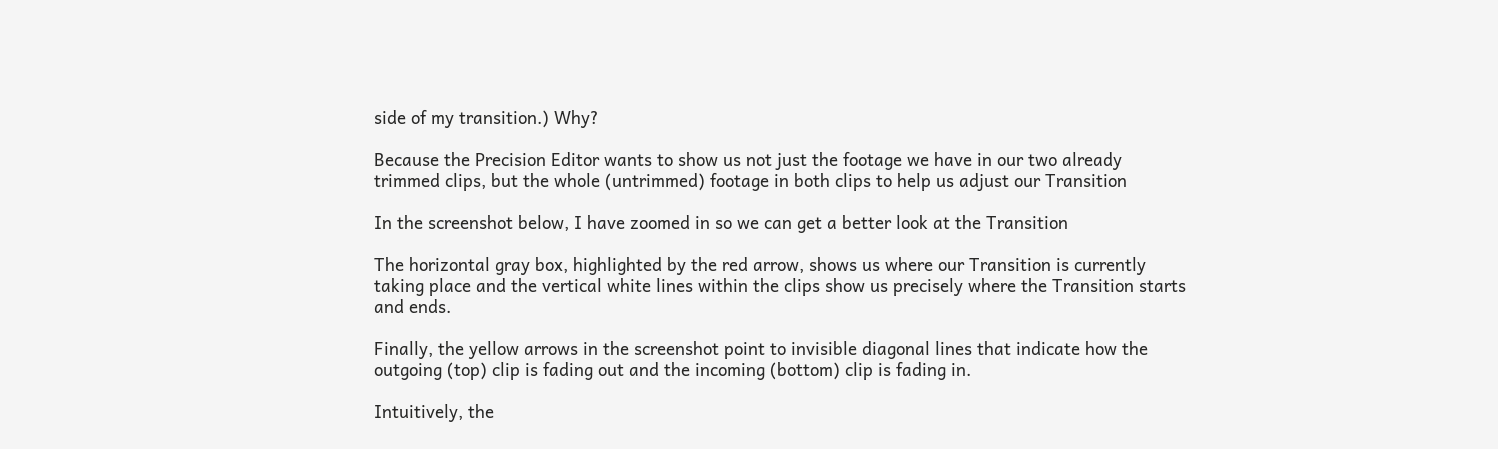side of my transition.) Why?

Because the Precision Editor wants to show us not just the footage we have in our two already trimmed clips, but the whole (untrimmed) footage in both clips to help us adjust our Transition

In the screenshot below, I have zoomed in so we can get a better look at the Transition

The horizontal gray box, highlighted by the red arrow, shows us where our Transition is currently taking place and the vertical white lines within the clips show us precisely where the Transition starts and ends.

Finally, the yellow arrows in the screenshot point to invisible diagonal lines that indicate how the outgoing (top) clip is fading out and the incoming (bottom) clip is fading in.

Intuitively, the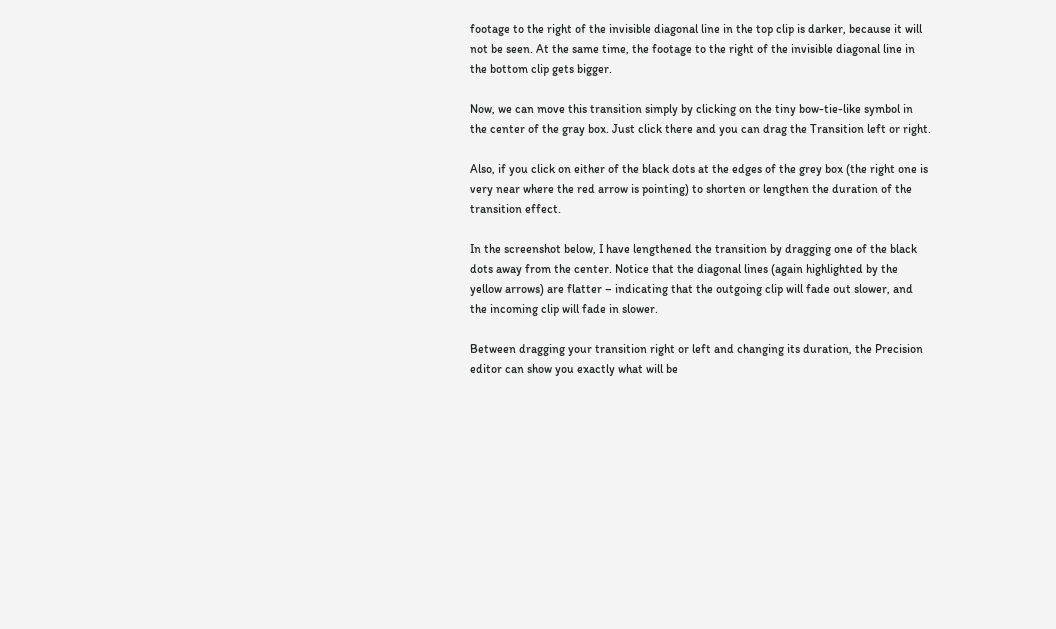footage to the right of the invisible diagonal line in the top clip is darker, because it will not be seen. At the same time, the footage to the right of the invisible diagonal line in the bottom clip gets bigger.

Now, we can move this transition simply by clicking on the tiny bow-tie-like symbol in the center of the gray box. Just click there and you can drag the Transition left or right.

Also, if you click on either of the black dots at the edges of the grey box (the right one is very near where the red arrow is pointing) to shorten or lengthen the duration of the transition effect.

In the screenshot below, I have lengthened the transition by dragging one of the black dots away from the center. Notice that the diagonal lines (again highlighted by the yellow arrows) are flatter – indicating that the outgoing clip will fade out slower, and the incoming clip will fade in slower.

Between dragging your transition right or left and changing its duration, the Precision editor can show you exactly what will be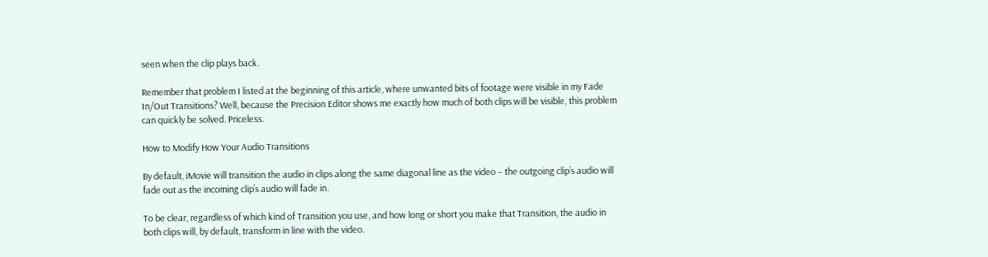seen when the clip plays back.

Remember that problem I listed at the beginning of this article, where unwanted bits of footage were visible in my Fade In/Out Transitions? Well, because the Precision Editor shows me exactly how much of both clips will be visible, this problem can quickly be solved. Priceless.

How to Modify How Your Audio Transitions

By default, iMovie will transition the audio in clips along the same diagonal line as the video – the outgoing clip’s audio will fade out as the incoming clip’s audio will fade in.

To be clear, regardless of which kind of Transition you use, and how long or short you make that Transition, the audio in both clips will, by default, transform in line with the video.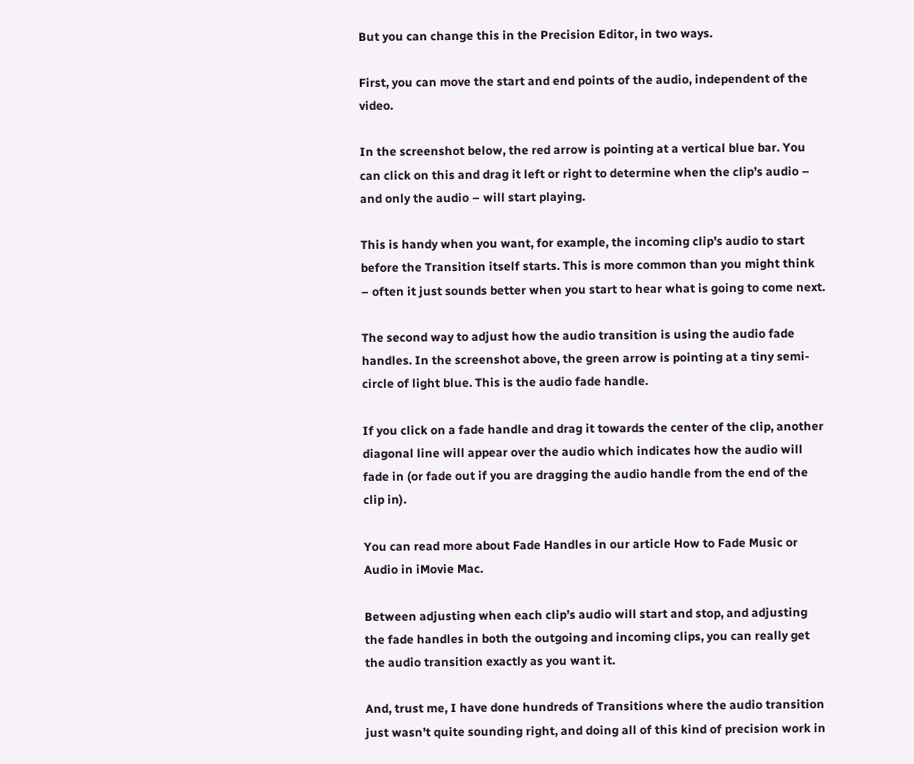But you can change this in the Precision Editor, in two ways.

First, you can move the start and end points of the audio, independent of the video.

In the screenshot below, the red arrow is pointing at a vertical blue bar. You can click on this and drag it left or right to determine when the clip’s audio – and only the audio – will start playing.

This is handy when you want, for example, the incoming clip’s audio to start before the Transition itself starts. This is more common than you might think – often it just sounds better when you start to hear what is going to come next.

The second way to adjust how the audio transition is using the audio fade handles. In the screenshot above, the green arrow is pointing at a tiny semi-circle of light blue. This is the audio fade handle.

If you click on a fade handle and drag it towards the center of the clip, another diagonal line will appear over the audio which indicates how the audio will fade in (or fade out if you are dragging the audio handle from the end of the clip in).

You can read more about Fade Handles in our article How to Fade Music or Audio in iMovie Mac.

Between adjusting when each clip’s audio will start and stop, and adjusting the fade handles in both the outgoing and incoming clips, you can really get the audio transition exactly as you want it.

And, trust me, I have done hundreds of Transitions where the audio transition just wasn’t quite sounding right, and doing all of this kind of precision work in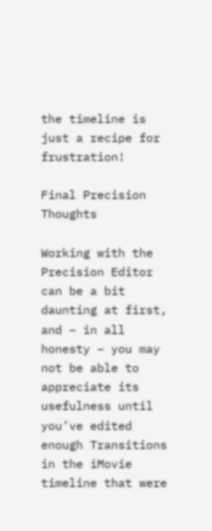the timeline is just a recipe for frustration!

Final Precision Thoughts

Working with the Precision Editor can be a bit daunting at first, and – in all honesty – you may not be able to appreciate its usefulness until you’ve edited enough Transitions in the iMovie timeline that were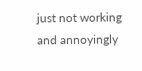just not working and annoyingly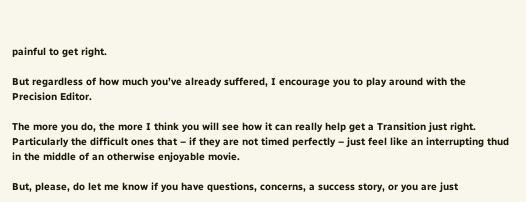painful to get right.

But regardless of how much you’ve already suffered, I encourage you to play around with the Precision Editor.

The more you do, the more I think you will see how it can really help get a Transition just right. Particularly the difficult ones that – if they are not timed perfectly – just feel like an interrupting thud in the middle of an otherwise enjoyable movie.

But, please, do let me know if you have questions, concerns, a success story, or you are just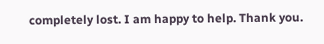completely lost. I am happy to help. Thank you.